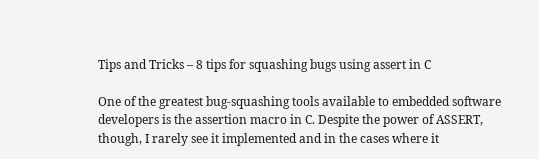Tips and Tricks – 8 tips for squashing bugs using assert in C

One of the greatest bug-squashing tools available to embedded software developers is the assertion macro in C. Despite the power of ASSERT, though, I rarely see it implemented and in the cases where it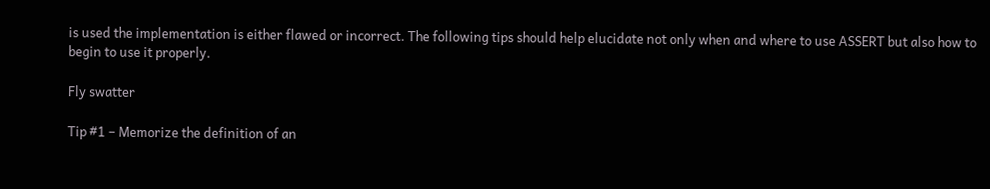is used the implementation is either flawed or incorrect. The following tips should help elucidate not only when and where to use ASSERT but also how to begin to use it properly.

Fly swatter

Tip #1 – Memorize the definition of an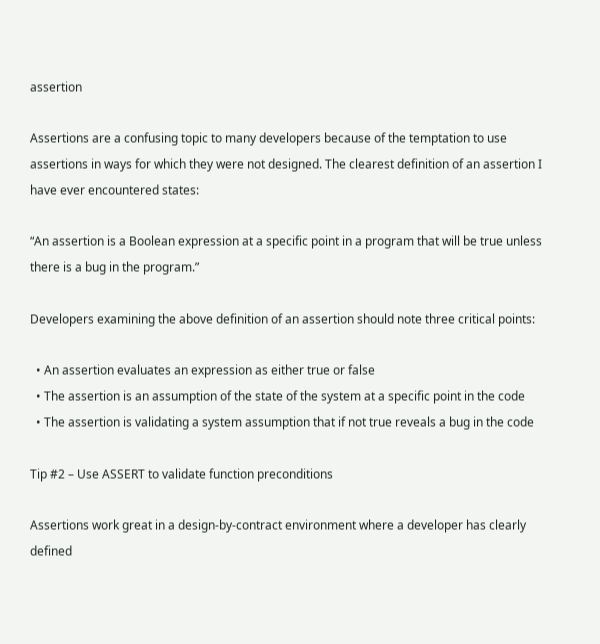assertion

Assertions are a confusing topic to many developers because of the temptation to use assertions in ways for which they were not designed. The clearest definition of an assertion I have ever encountered states:

“An assertion is a Boolean expression at a specific point in a program that will be true unless there is a bug in the program.”

Developers examining the above definition of an assertion should note three critical points:

  • An assertion evaluates an expression as either true or false
  • The assertion is an assumption of the state of the system at a specific point in the code
  • The assertion is validating a system assumption that if not true reveals a bug in the code

Tip #2 – Use ASSERT to validate function preconditions

Assertions work great in a design-by-contract environment where a developer has clearly defined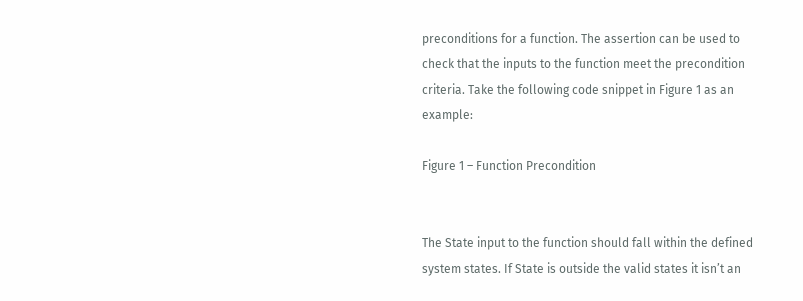preconditions for a function. The assertion can be used to check that the inputs to the function meet the precondition criteria. Take the following code snippet in Figure 1 as an example:

Figure 1 – Function Precondition


The State input to the function should fall within the defined system states. If State is outside the valid states it isn’t an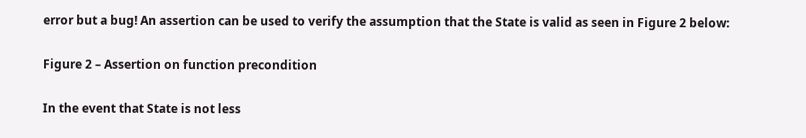error but a bug! An assertion can be used to verify the assumption that the State is valid as seen in Figure 2 below:

Figure 2 – Assertion on function precondition

In the event that State is not less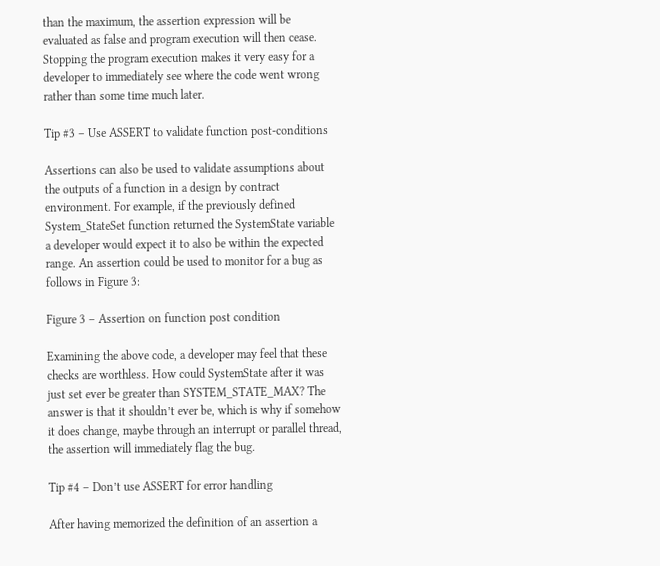than the maximum, the assertion expression will be evaluated as false and program execution will then cease. Stopping the program execution makes it very easy for a developer to immediately see where the code went wrong rather than some time much later.

Tip #3 – Use ASSERT to validate function post-conditions

Assertions can also be used to validate assumptions about the outputs of a function in a design by contract environment. For example, if the previously defined System_StateSet function returned the SystemState variable a developer would expect it to also be within the expected range. An assertion could be used to monitor for a bug as follows in Figure 3:

Figure 3 – Assertion on function post condition

Examining the above code, a developer may feel that these checks are worthless. How could SystemState after it was just set ever be greater than SYSTEM_STATE_MAX? The answer is that it shouldn’t ever be, which is why if somehow it does change, maybe through an interrupt or parallel thread, the assertion will immediately flag the bug.

Tip #4 – Don’t use ASSERT for error handling

After having memorized the definition of an assertion a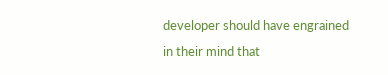developer should have engrained in their mind that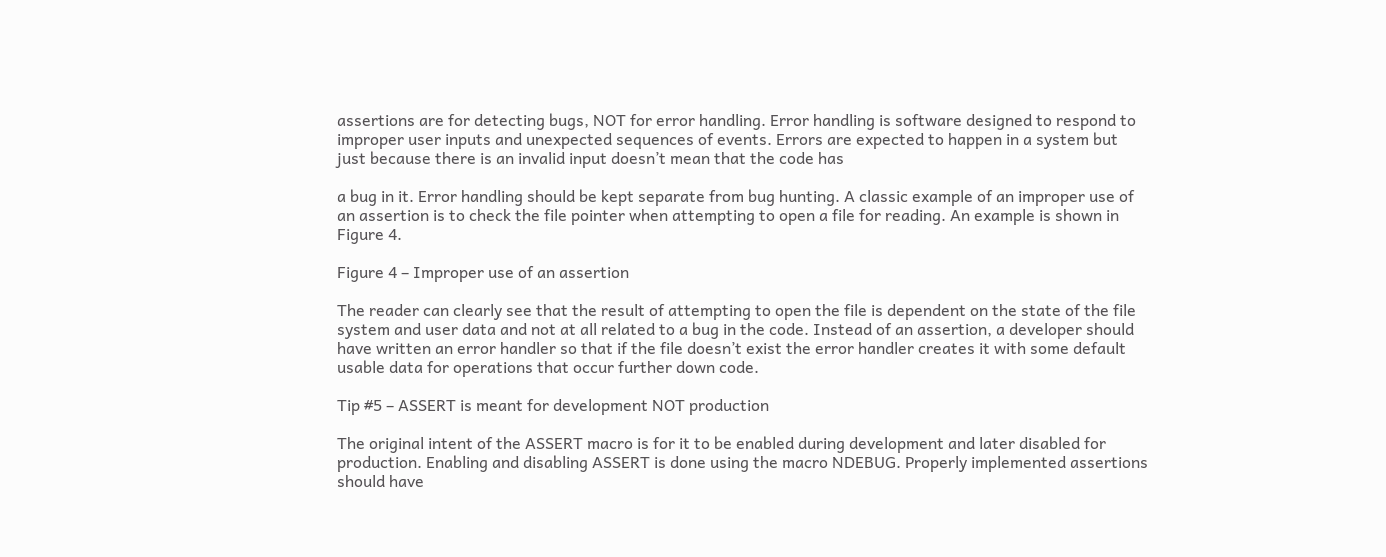assertions are for detecting bugs, NOT for error handling. Error handling is software designed to respond to improper user inputs and unexpected sequences of events. Errors are expected to happen in a system but just because there is an invalid input doesn’t mean that the code has

a bug in it. Error handling should be kept separate from bug hunting. A classic example of an improper use of an assertion is to check the file pointer when attempting to open a file for reading. An example is shown in Figure 4.

Figure 4 – Improper use of an assertion

The reader can clearly see that the result of attempting to open the file is dependent on the state of the file system and user data and not at all related to a bug in the code. Instead of an assertion, a developer should have written an error handler so that if the file doesn’t exist the error handler creates it with some default usable data for operations that occur further down code.

Tip #5 – ASSERT is meant for development NOT production

The original intent of the ASSERT macro is for it to be enabled during development and later disabled for production. Enabling and disabling ASSERT is done using the macro NDEBUG. Properly implemented assertions should have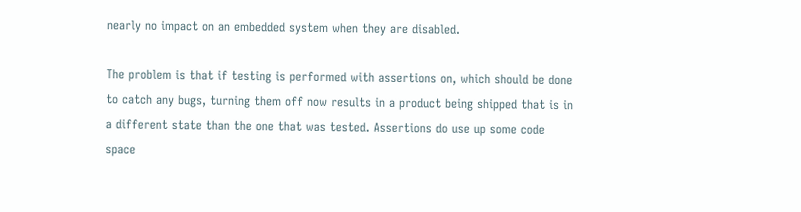nearly no impact on an embedded system when they are disabled.

The problem is that if testing is performed with assertions on, which should be done to catch any bugs, turning them off now results in a product being shipped that is in a different state than the one that was tested. Assertions do use up some code space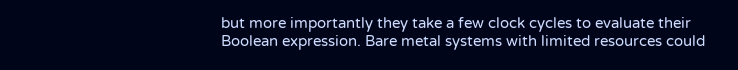but more importantly they take a few clock cycles to evaluate their Boolean expression. Bare metal systems with limited resources could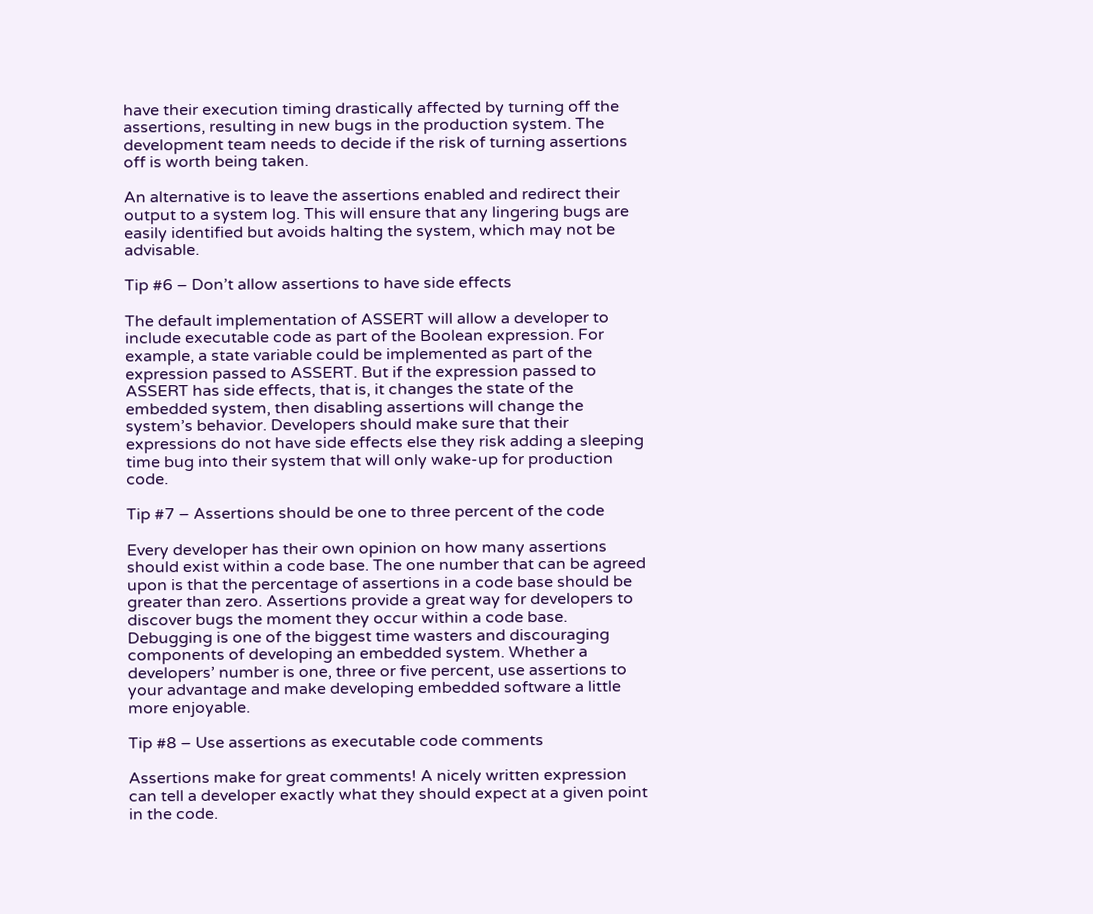have their execution timing drastically affected by turning off the assertions, resulting in new bugs in the production system. The development team needs to decide if the risk of turning assertions off is worth being taken.

An alternative is to leave the assertions enabled and redirect their output to a system log. This will ensure that any lingering bugs are easily identified but avoids halting the system, which may not be advisable.

Tip #6 – Don’t allow assertions to have side effects

The default implementation of ASSERT will allow a developer to include executable code as part of the Boolean expression. For example, a state variable could be implemented as part of the expression passed to ASSERT. But if the expression passed to ASSERT has side effects, that is, it changes the state of the embedded system, then disabling assertions will change the system’s behavior. Developers should make sure that their expressions do not have side effects else they risk adding a sleeping time bug into their system that will only wake-up for production code.

Tip #7 – Assertions should be one to three percent of the code

Every developer has their own opinion on how many assertions should exist within a code base. The one number that can be agreed upon is that the percentage of assertions in a code base should be greater than zero. Assertions provide a great way for developers to discover bugs the moment they occur within a code base. Debugging is one of the biggest time wasters and discouraging components of developing an embedded system. Whether a developers’ number is one, three or five percent, use assertions to your advantage and make developing embedded software a little more enjoyable.

Tip #8 – Use assertions as executable code comments

Assertions make for great comments! A nicely written expression can tell a developer exactly what they should expect at a given point in the code.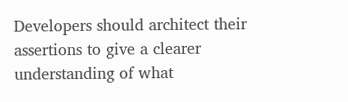Developers should architect their assertions to give a clearer understanding of what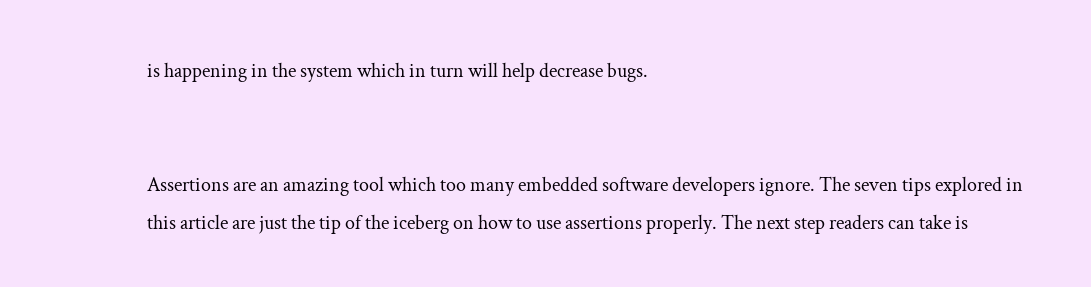is happening in the system which in turn will help decrease bugs.


Assertions are an amazing tool which too many embedded software developers ignore. The seven tips explored in this article are just the tip of the iceberg on how to use assertions properly. The next step readers can take is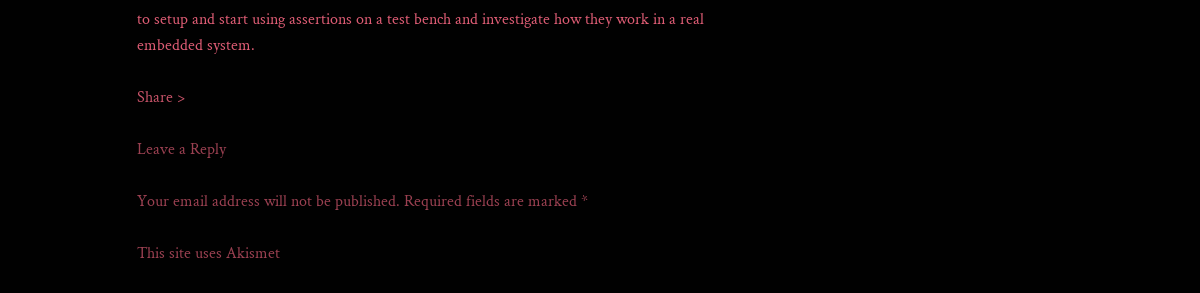to setup and start using assertions on a test bench and investigate how they work in a real embedded system.

Share >

Leave a Reply

Your email address will not be published. Required fields are marked *

This site uses Akismet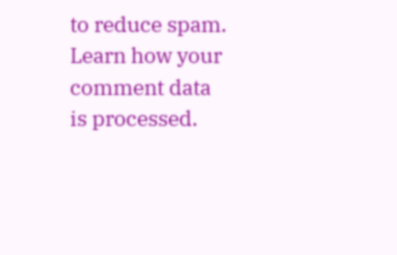to reduce spam. Learn how your comment data is processed.